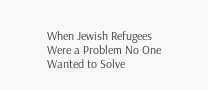When Jewish Refugees Were a Problem No One Wanted to Solve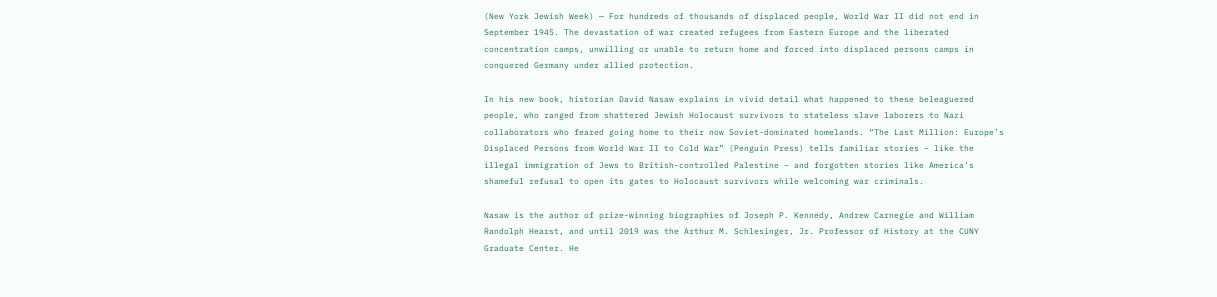(New York Jewish Week) — For hundreds of thousands of displaced people, World War II did not end in September 1945. The devastation of war created refugees from Eastern Europe and the liberated concentration camps, unwilling or unable to return home and forced into displaced persons camps in conquered Germany under allied protection.

In his new book, historian David Nasaw explains in vivid detail what happened to these beleaguered people, who ranged from shattered Jewish Holocaust survivors to stateless slave laborers to Nazi collaborators who feared going home to their now Soviet-dominated homelands. “The Last Million: Europe’s Displaced Persons from World War II to Cold War” (Penguin Press) tells familiar stories – like the illegal immigration of Jews to British-controlled Palestine – and forgotten stories like America’s shameful refusal to open its gates to Holocaust survivors while welcoming war criminals.

Nasaw is the author of prize-winning biographies of Joseph P. Kennedy, Andrew Carnegie and William Randolph Hearst, and until 2019 was the Arthur M. Schlesinger, Jr. Professor of History at the CUNY Graduate Center. He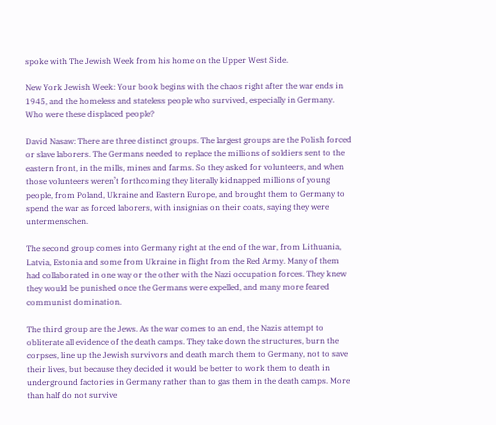spoke with The Jewish Week from his home on the Upper West Side.

New York Jewish Week: Your book begins with the chaos right after the war ends in 1945, and the homeless and stateless people who survived, especially in Germany. Who were these displaced people?

David Nasaw: There are three distinct groups. The largest groups are the Polish forced or slave laborers. The Germans needed to replace the millions of soldiers sent to the eastern front, in the mills, mines and farms. So they asked for volunteers, and when those volunteers weren’t forthcoming they literally kidnapped millions of young people, from Poland, Ukraine and Eastern Europe, and brought them to Germany to spend the war as forced laborers, with insignias on their coats, saying they were untermenschen.

The second group comes into Germany right at the end of the war, from Lithuania, Latvia, Estonia and some from Ukraine in flight from the Red Army. Many of them had collaborated in one way or the other with the Nazi occupation forces. They knew they would be punished once the Germans were expelled, and many more feared communist domination.

The third group are the Jews. As the war comes to an end, the Nazis attempt to obliterate all evidence of the death camps. They take down the structures, burn the corpses, line up the Jewish survivors and death march them to Germany, not to save their lives, but because they decided it would be better to work them to death in underground factories in Germany rather than to gas them in the death camps. More than half do not survive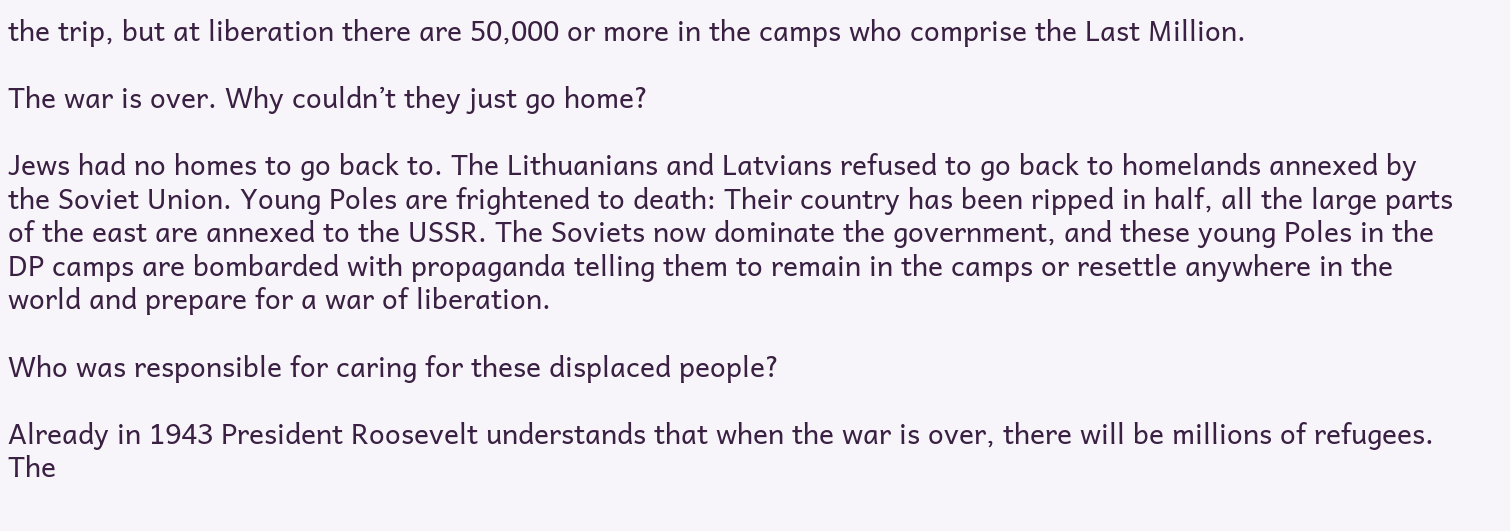the trip, but at liberation there are 50,000 or more in the camps who comprise the Last Million.

The war is over. Why couldn’t they just go home?

Jews had no homes to go back to. The Lithuanians and Latvians refused to go back to homelands annexed by the Soviet Union. Young Poles are frightened to death: Their country has been ripped in half, all the large parts of the east are annexed to the USSR. The Soviets now dominate the government, and these young Poles in the DP camps are bombarded with propaganda telling them to remain in the camps or resettle anywhere in the world and prepare for a war of liberation.

Who was responsible for caring for these displaced people?

Already in 1943 President Roosevelt understands that when the war is over, there will be millions of refugees. The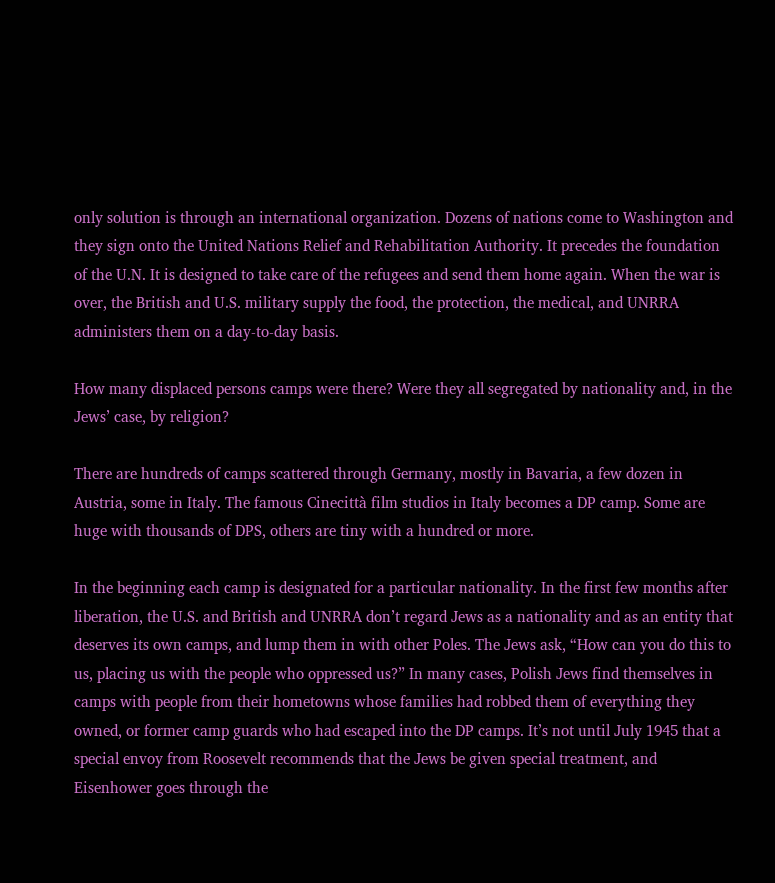only solution is through an international organization. Dozens of nations come to Washington and they sign onto the United Nations Relief and Rehabilitation Authority. It precedes the foundation of the U.N. It is designed to take care of the refugees and send them home again. When the war is over, the British and U.S. military supply the food, the protection, the medical, and UNRRA administers them on a day-to-day basis.

How many displaced persons camps were there? Were they all segregated by nationality and, in the Jews’ case, by religion?

There are hundreds of camps scattered through Germany, mostly in Bavaria, a few dozen in Austria, some in Italy. The famous Cinecittà film studios in Italy becomes a DP camp. Some are huge with thousands of DPS, others are tiny with a hundred or more.

In the beginning each camp is designated for a particular nationality. In the first few months after liberation, the U.S. and British and UNRRA don’t regard Jews as a nationality and as an entity that deserves its own camps, and lump them in with other Poles. The Jews ask, “How can you do this to us, placing us with the people who oppressed us?” In many cases, Polish Jews find themselves in camps with people from their hometowns whose families had robbed them of everything they owned, or former camp guards who had escaped into the DP camps. It’s not until July 1945 that a special envoy from Roosevelt recommends that the Jews be given special treatment, and Eisenhower goes through the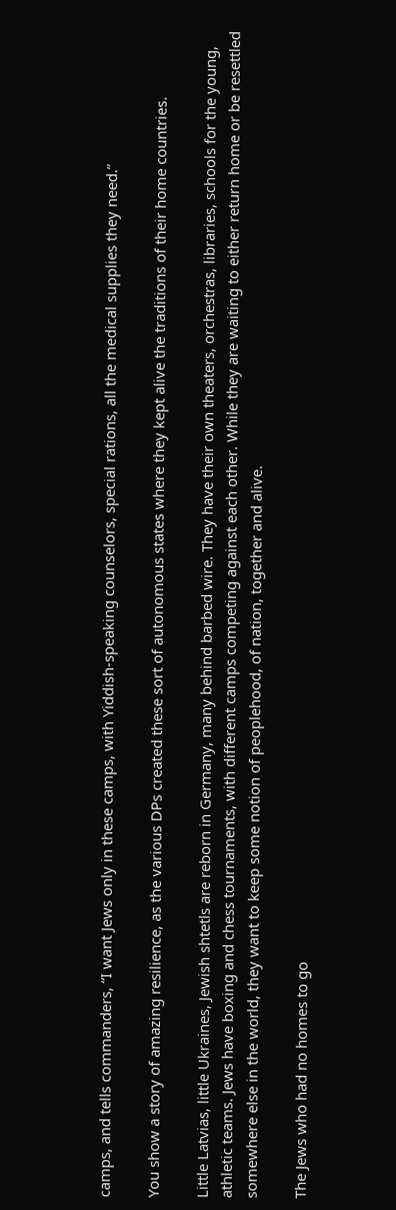camps, and tells commanders, “I want Jews only in these camps, with Yiddish-speaking counselors, special rations, all the medical supplies they need.”

You show a story of amazing resilience, as the various DPs created these sort of autonomous states where they kept alive the traditions of their home countries.

Little Latvias, little Ukraines, Jewish shtetls are reborn in Germany, many behind barbed wire. They have their own theaters, orchestras, libraries, schools for the young, athletic teams. Jews have boxing and chess tournaments, with different camps competing against each other. While they are waiting to either return home or be resettled somewhere else in the world, they want to keep some notion of peoplehood, of nation, together and alive.

The Jews who had no homes to go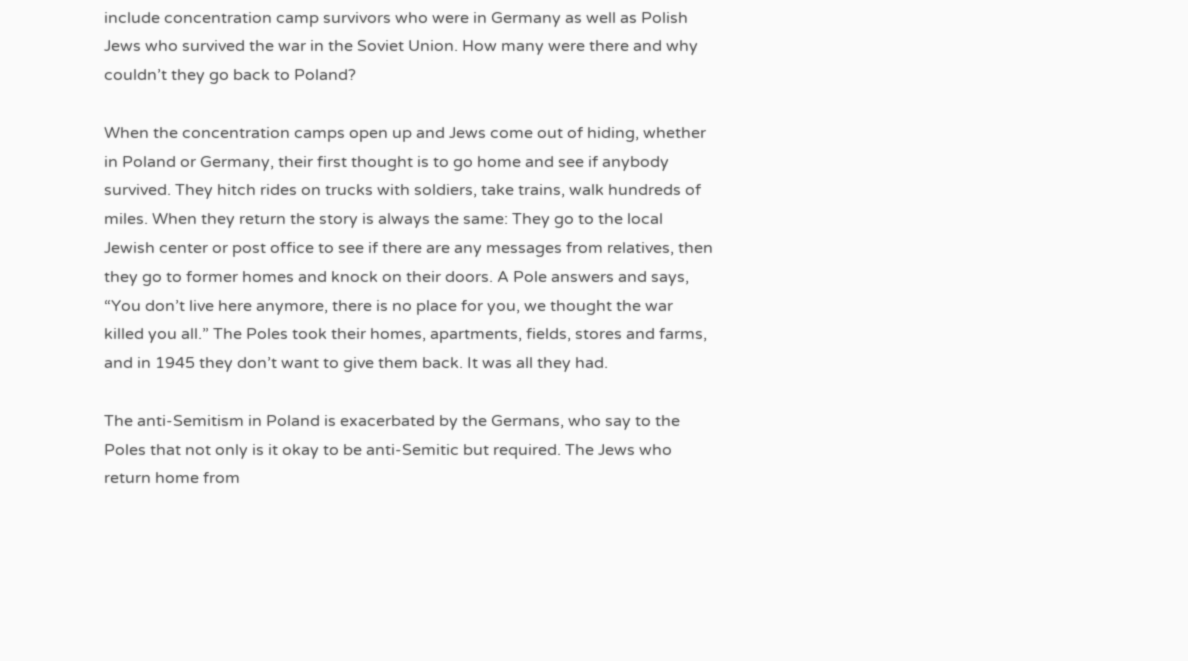include concentration camp survivors who were in Germany as well as Polish Jews who survived the war in the Soviet Union. How many were there and why couldn’t they go back to Poland?

When the concentration camps open up and Jews come out of hiding, whether in Poland or Germany, their first thought is to go home and see if anybody survived. They hitch rides on trucks with soldiers, take trains, walk hundreds of miles. When they return the story is always the same: They go to the local Jewish center or post office to see if there are any messages from relatives, then they go to former homes and knock on their doors. A Pole answers and says, “You don’t live here anymore, there is no place for you, we thought the war killed you all.” The Poles took their homes, apartments, fields, stores and farms, and in 1945 they don’t want to give them back. It was all they had.

The anti-Semitism in Poland is exacerbated by the Germans, who say to the Poles that not only is it okay to be anti-Semitic but required. The Jews who return home from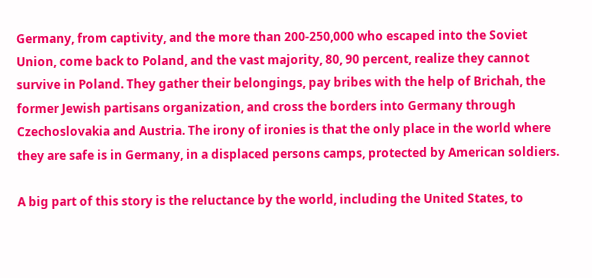Germany, from captivity, and the more than 200-250,000 who escaped into the Soviet Union, come back to Poland, and the vast majority, 80, 90 percent, realize they cannot survive in Poland. They gather their belongings, pay bribes with the help of Brichah, the former Jewish partisans organization, and cross the borders into Germany through Czechoslovakia and Austria. The irony of ironies is that the only place in the world where they are safe is in Germany, in a displaced persons camps, protected by American soldiers.

A big part of this story is the reluctance by the world, including the United States, to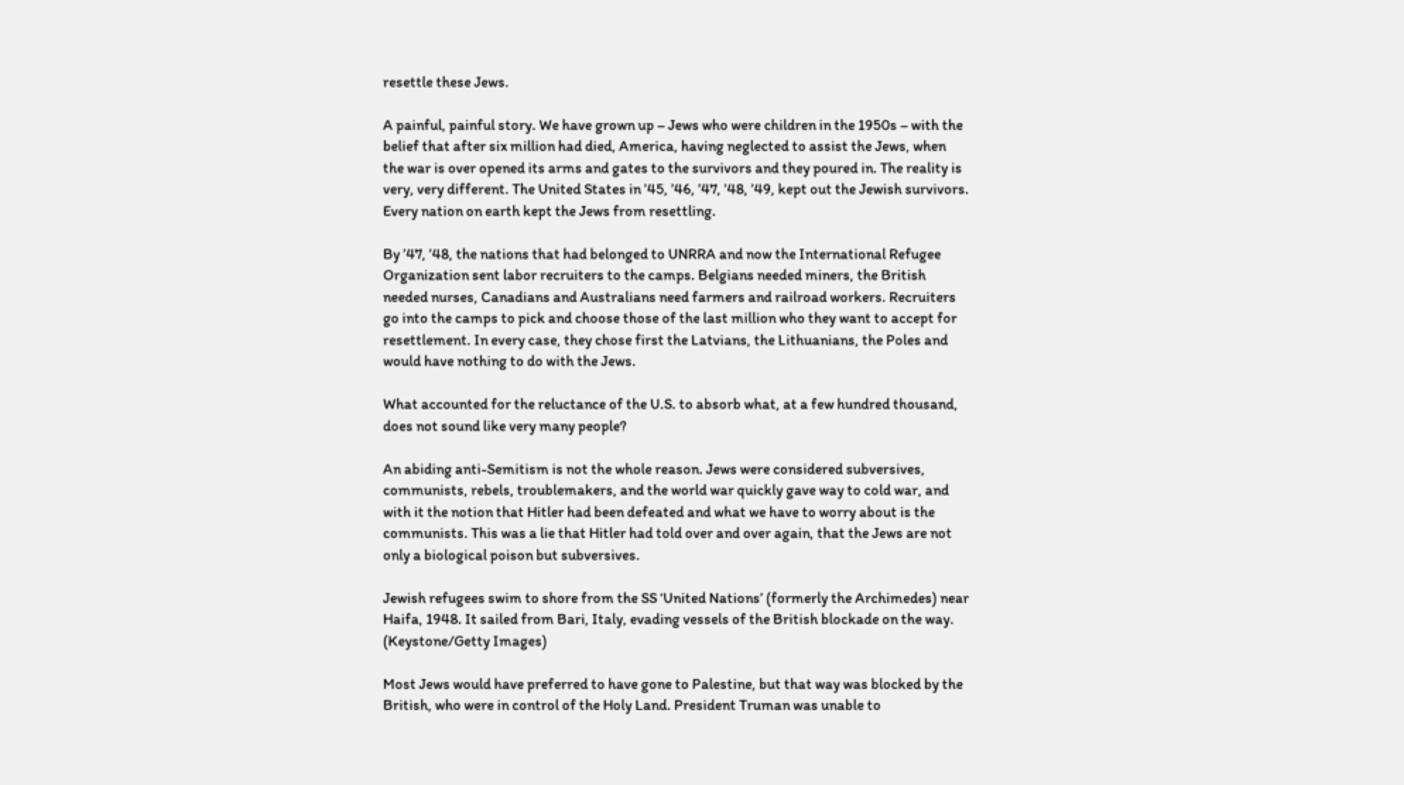resettle these Jews.

A painful, painful story. We have grown up – Jews who were children in the 1950s – with the belief that after six million had died, America, having neglected to assist the Jews, when the war is over opened its arms and gates to the survivors and they poured in. The reality is very, very different. The United States in ’45, ’46, ’47, ’48, ’49, kept out the Jewish survivors. Every nation on earth kept the Jews from resettling.

By ’47, ’48, the nations that had belonged to UNRRA and now the International Refugee Organization sent labor recruiters to the camps. Belgians needed miners, the British needed nurses, Canadians and Australians need farmers and railroad workers. Recruiters go into the camps to pick and choose those of the last million who they want to accept for resettlement. In every case, they chose first the Latvians, the Lithuanians, the Poles and would have nothing to do with the Jews.

What accounted for the reluctance of the U.S. to absorb what, at a few hundred thousand, does not sound like very many people?

An abiding anti-Semitism is not the whole reason. Jews were considered subversives, communists, rebels, troublemakers, and the world war quickly gave way to cold war, and with it the notion that Hitler had been defeated and what we have to worry about is the communists. This was a lie that Hitler had told over and over again, that the Jews are not only a biological poison but subversives.

Jewish refugees swim to shore from the SS ‘United Nations’ (formerly the Archimedes) near Haifa, 1948. It sailed from Bari, Italy, evading vessels of the British blockade on the way. (Keystone/Getty Images)

Most Jews would have preferred to have gone to Palestine, but that way was blocked by the British, who were in control of the Holy Land. President Truman was unable to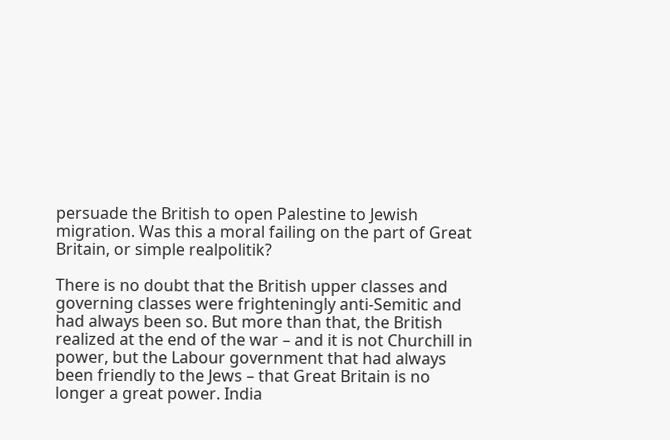persuade the British to open Palestine to Jewish migration. Was this a moral failing on the part of Great Britain, or simple realpolitik?

There is no doubt that the British upper classes and governing classes were frighteningly anti-Semitic and had always been so. But more than that, the British realized at the end of the war – and it is not Churchill in power, but the Labour government that had always been friendly to the Jews – that Great Britain is no longer a great power. India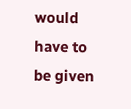would have to be given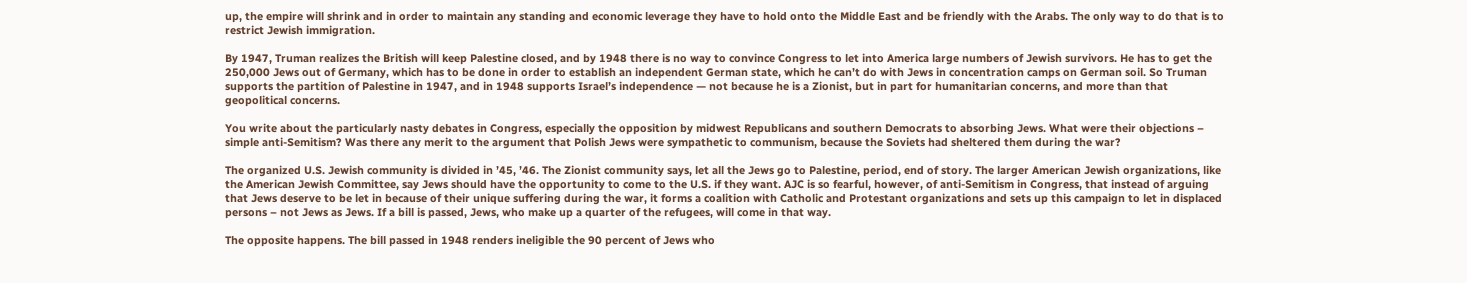up, the empire will shrink and in order to maintain any standing and economic leverage they have to hold onto the Middle East and be friendly with the Arabs. The only way to do that is to restrict Jewish immigration.

By 1947, Truman realizes the British will keep Palestine closed, and by 1948 there is no way to convince Congress to let into America large numbers of Jewish survivors. He has to get the 250,000 Jews out of Germany, which has to be done in order to establish an independent German state, which he can’t do with Jews in concentration camps on German soil. So Truman supports the partition of Palestine in 1947, and in 1948 supports Israel’s independence — not because he is a Zionist, but in part for humanitarian concerns, and more than that geopolitical concerns.

You write about the particularly nasty debates in Congress, especially the opposition by midwest Republicans and southern Democrats to absorbing Jews. What were their objections – simple anti-Semitism? Was there any merit to the argument that Polish Jews were sympathetic to communism, because the Soviets had sheltered them during the war?

The organized U.S. Jewish community is divided in ’45, ’46. The Zionist community says, let all the Jews go to Palestine, period, end of story. The larger American Jewish organizations, like the American Jewish Committee, say Jews should have the opportunity to come to the U.S. if they want. AJC is so fearful, however, of anti-Semitism in Congress, that instead of arguing that Jews deserve to be let in because of their unique suffering during the war, it forms a coalition with Catholic and Protestant organizations and sets up this campaign to let in displaced persons – not Jews as Jews. If a bill is passed, Jews, who make up a quarter of the refugees, will come in that way.

The opposite happens. The bill passed in 1948 renders ineligible the 90 percent of Jews who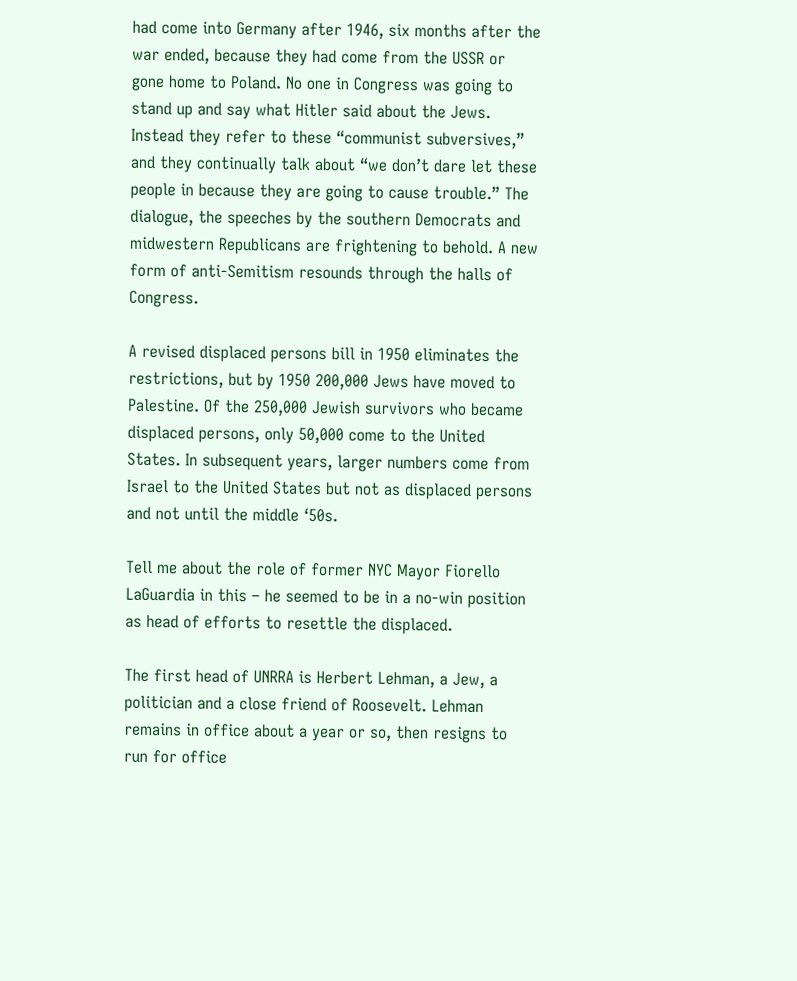had come into Germany after 1946, six months after the war ended, because they had come from the USSR or gone home to Poland. No one in Congress was going to stand up and say what Hitler said about the Jews. Instead they refer to these “communist subversives,” and they continually talk about “we don’t dare let these people in because they are going to cause trouble.” The dialogue, the speeches by the southern Democrats and midwestern Republicans are frightening to behold. A new form of anti-Semitism resounds through the halls of Congress.

A revised displaced persons bill in 1950 eliminates the restrictions, but by 1950 200,000 Jews have moved to Palestine. Of the 250,000 Jewish survivors who became displaced persons, only 50,000 come to the United States. In subsequent years, larger numbers come from Israel to the United States but not as displaced persons and not until the middle ‘50s.

Tell me about the role of former NYC Mayor Fiorello LaGuardia in this – he seemed to be in a no-win position as head of efforts to resettle the displaced.

The first head of UNRRA is Herbert Lehman, a Jew, a politician and a close friend of Roosevelt. Lehman remains in office about a year or so, then resigns to run for office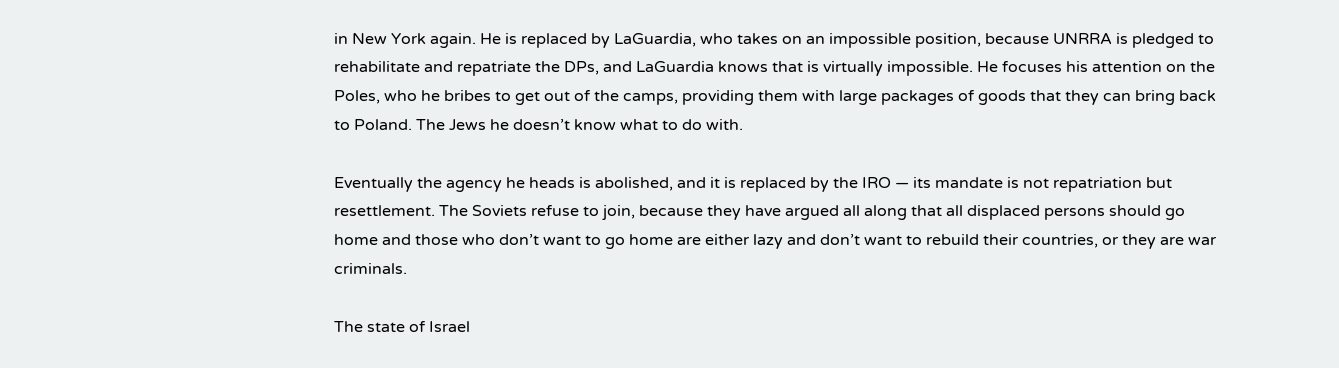in New York again. He is replaced by LaGuardia, who takes on an impossible position, because UNRRA is pledged to rehabilitate and repatriate the DPs, and LaGuardia knows that is virtually impossible. He focuses his attention on the Poles, who he bribes to get out of the camps, providing them with large packages of goods that they can bring back to Poland. The Jews he doesn’t know what to do with.

Eventually the agency he heads is abolished, and it is replaced by the IRO — its mandate is not repatriation but resettlement. The Soviets refuse to join, because they have argued all along that all displaced persons should go home and those who don’t want to go home are either lazy and don’t want to rebuild their countries, or they are war criminals.

The state of Israel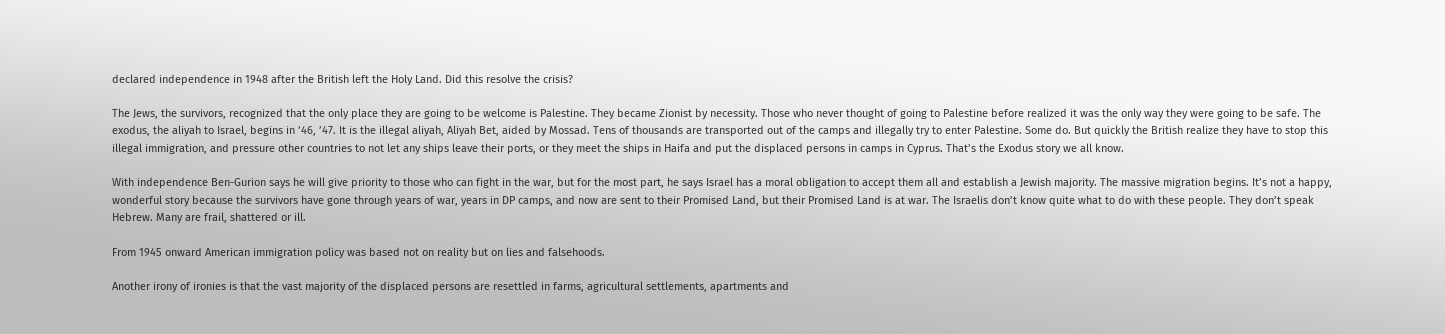declared independence in 1948 after the British left the Holy Land. Did this resolve the crisis?

The Jews, the survivors, recognized that the only place they are going to be welcome is Palestine. They became Zionist by necessity. Those who never thought of going to Palestine before realized it was the only way they were going to be safe. The exodus, the aliyah to Israel, begins in ’46, ’47. It is the illegal aliyah, Aliyah Bet, aided by Mossad. Tens of thousands are transported out of the camps and illegally try to enter Palestine. Some do. But quickly the British realize they have to stop this illegal immigration, and pressure other countries to not let any ships leave their ports, or they meet the ships in Haifa and put the displaced persons in camps in Cyprus. That’s the Exodus story we all know.

With independence Ben-Gurion says he will give priority to those who can fight in the war, but for the most part, he says Israel has a moral obligation to accept them all and establish a Jewish majority. The massive migration begins. It’s not a happy, wonderful story because the survivors have gone through years of war, years in DP camps, and now are sent to their Promised Land, but their Promised Land is at war. The Israelis don’t know quite what to do with these people. They don’t speak Hebrew. Many are frail, shattered or ill.

From 1945 onward American immigration policy was based not on reality but on lies and falsehoods.

Another irony of ironies is that the vast majority of the displaced persons are resettled in farms, agricultural settlements, apartments and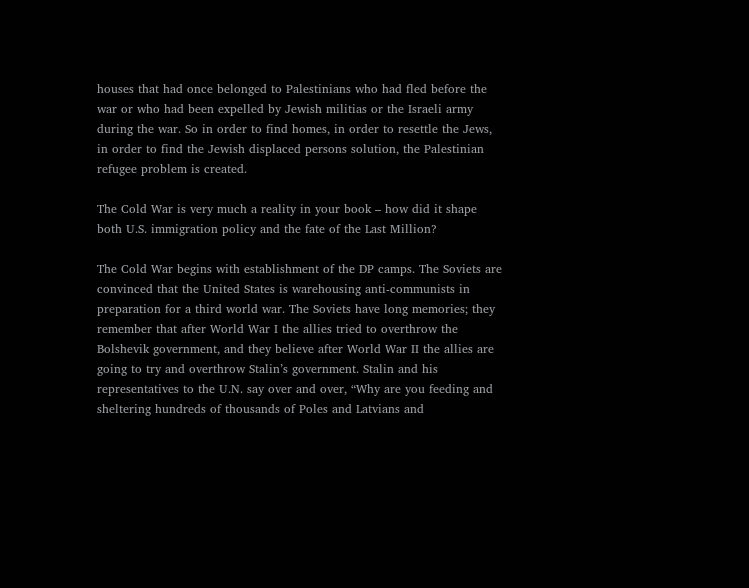houses that had once belonged to Palestinians who had fled before the war or who had been expelled by Jewish militias or the Israeli army during the war. So in order to find homes, in order to resettle the Jews, in order to find the Jewish displaced persons solution, the Palestinian refugee problem is created.

The Cold War is very much a reality in your book – how did it shape both U.S. immigration policy and the fate of the Last Million?

The Cold War begins with establishment of the DP camps. The Soviets are convinced that the United States is warehousing anti-communists in preparation for a third world war. The Soviets have long memories; they remember that after World War I the allies tried to overthrow the Bolshevik government, and they believe after World War II the allies are going to try and overthrow Stalin’s government. Stalin and his representatives to the U.N. say over and over, “Why are you feeding and sheltering hundreds of thousands of Poles and Latvians and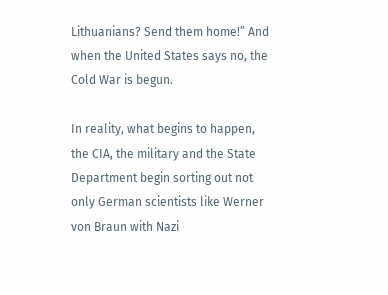Lithuanians? Send them home!” And when the United States says no, the Cold War is begun.

In reality, what begins to happen, the CIA, the military and the State Department begin sorting out not only German scientists like Werner von Braun with Nazi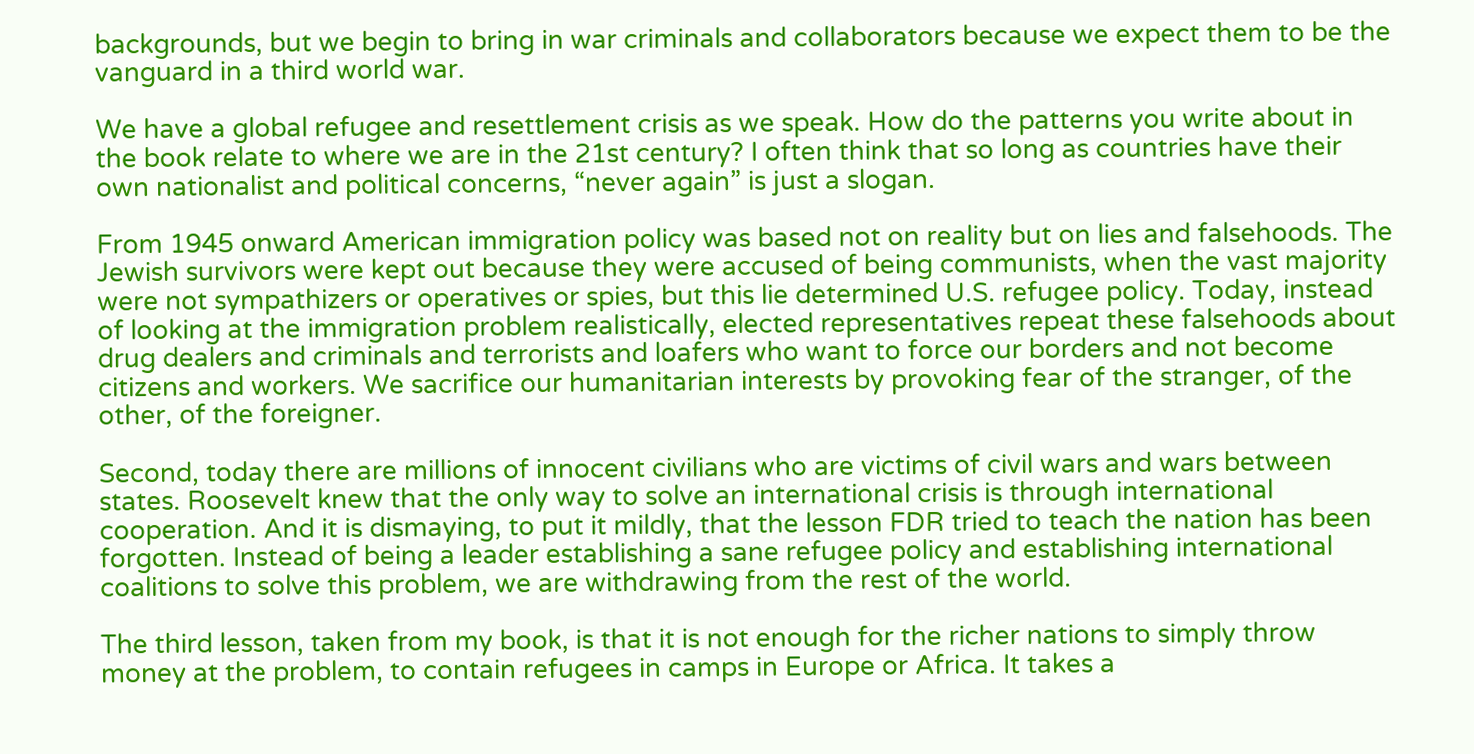backgrounds, but we begin to bring in war criminals and collaborators because we expect them to be the vanguard in a third world war.

We have a global refugee and resettlement crisis as we speak. How do the patterns you write about in the book relate to where we are in the 21st century? I often think that so long as countries have their own nationalist and political concerns, “never again” is just a slogan.

From 1945 onward American immigration policy was based not on reality but on lies and falsehoods. The Jewish survivors were kept out because they were accused of being communists, when the vast majority were not sympathizers or operatives or spies, but this lie determined U.S. refugee policy. Today, instead of looking at the immigration problem realistically, elected representatives repeat these falsehoods about drug dealers and criminals and terrorists and loafers who want to force our borders and not become citizens and workers. We sacrifice our humanitarian interests by provoking fear of the stranger, of the other, of the foreigner.

Second, today there are millions of innocent civilians who are victims of civil wars and wars between states. Roosevelt knew that the only way to solve an international crisis is through international cooperation. And it is dismaying, to put it mildly, that the lesson FDR tried to teach the nation has been forgotten. Instead of being a leader establishing a sane refugee policy and establishing international coalitions to solve this problem, we are withdrawing from the rest of the world.

The third lesson, taken from my book, is that it is not enough for the richer nations to simply throw money at the problem, to contain refugees in camps in Europe or Africa. It takes a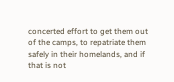concerted effort to get them out of the camps, to repatriate them safely in their homelands, and if that is not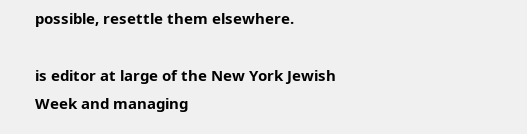possible, resettle them elsewhere.

is editor at large of the New York Jewish Week and managing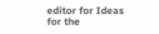editor for Ideas for the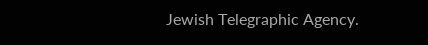Jewish Telegraphic Agency.